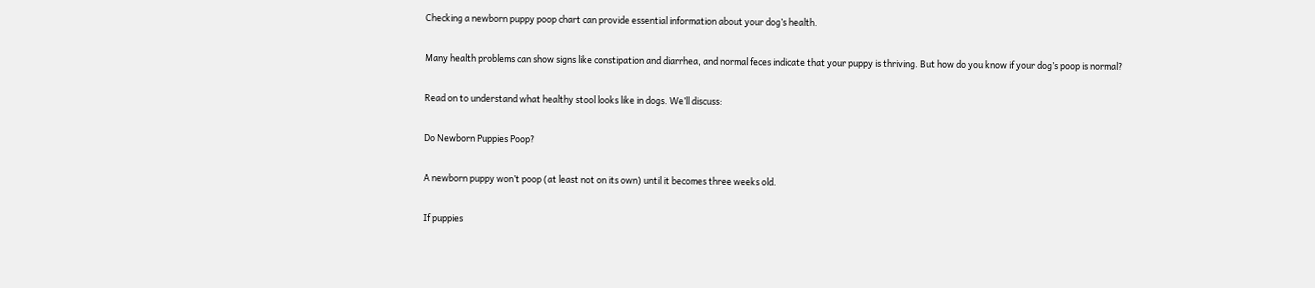Checking a newborn puppy poop chart can provide essential information about your dog’s health.

Many health problems can show signs like constipation and diarrhea, and normal feces indicate that your puppy is thriving. But how do you know if your dog’s poop is normal?

Read on to understand what healthy stool looks like in dogs. We’ll discuss:

Do Newborn Puppies Poop?

A newborn puppy won’t poop (at least not on its own) until it becomes three weeks old.

If puppies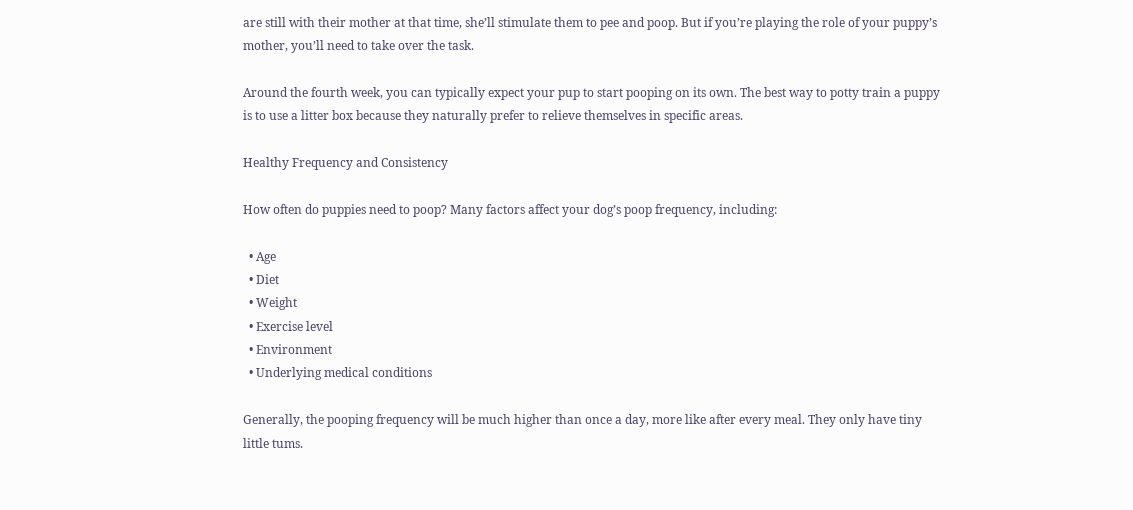are still with their mother at that time, she’ll stimulate them to pee and poop. But if you’re playing the role of your puppy’s mother, you’ll need to take over the task.

Around the fourth week, you can typically expect your pup to start pooping on its own. The best way to potty train a puppy is to use a litter box because they naturally prefer to relieve themselves in specific areas.

Healthy Frequency and Consistency

How often do puppies need to poop? Many factors affect your dog’s poop frequency, including:

  • Age
  • Diet
  • Weight
  • Exercise level
  • Environment
  • Underlying medical conditions

Generally, the pooping frequency will be much higher than once a day, more like after every meal. They only have tiny little tums.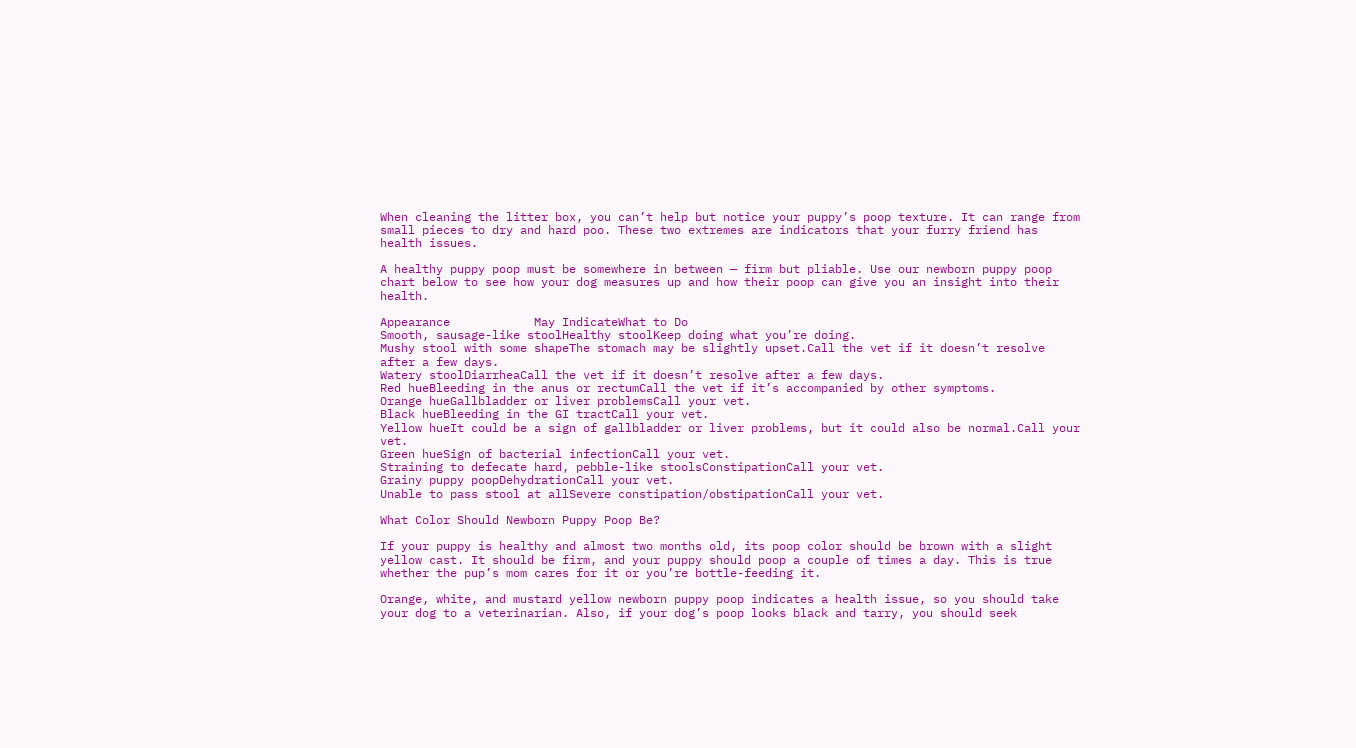When cleaning the litter box, you can’t help but notice your puppy’s poop texture. It can range from small pieces to dry and hard poo. These two extremes are indicators that your furry friend has health issues.

A healthy puppy poop must be somewhere in between — firm but pliable. Use our newborn puppy poop chart below to see how your dog measures up and how their poop can give you an insight into their health.

Appearance            May IndicateWhat to Do
Smooth, sausage-like stoolHealthy stoolKeep doing what you’re doing.
Mushy stool with some shapeThe stomach may be slightly upset.Call the vet if it doesn’t resolve after a few days.
Watery stoolDiarrheaCall the vet if it doesn’t resolve after a few days.
Red hueBleeding in the anus or rectumCall the vet if it’s accompanied by other symptoms.
Orange hueGallbladder or liver problemsCall your vet.
Black hueBleeding in the GI tractCall your vet.
Yellow hueIt could be a sign of gallbladder or liver problems, but it could also be normal.Call your vet.
Green hueSign of bacterial infectionCall your vet.
Straining to defecate hard, pebble-like stoolsConstipationCall your vet.
Grainy puppy poopDehydrationCall your vet.
Unable to pass stool at allSevere constipation/obstipationCall your vet.

What Color Should Newborn Puppy Poop Be?

If your puppy is healthy and almost two months old, its poop color should be brown with a slight yellow cast. It should be firm, and your puppy should poop a couple of times a day. This is true whether the pup’s mom cares for it or you’re bottle-feeding it.

Orange, white, and mustard yellow newborn puppy poop indicates a health issue, so you should take your dog to a veterinarian. Also, if your dog’s poop looks black and tarry, you should seek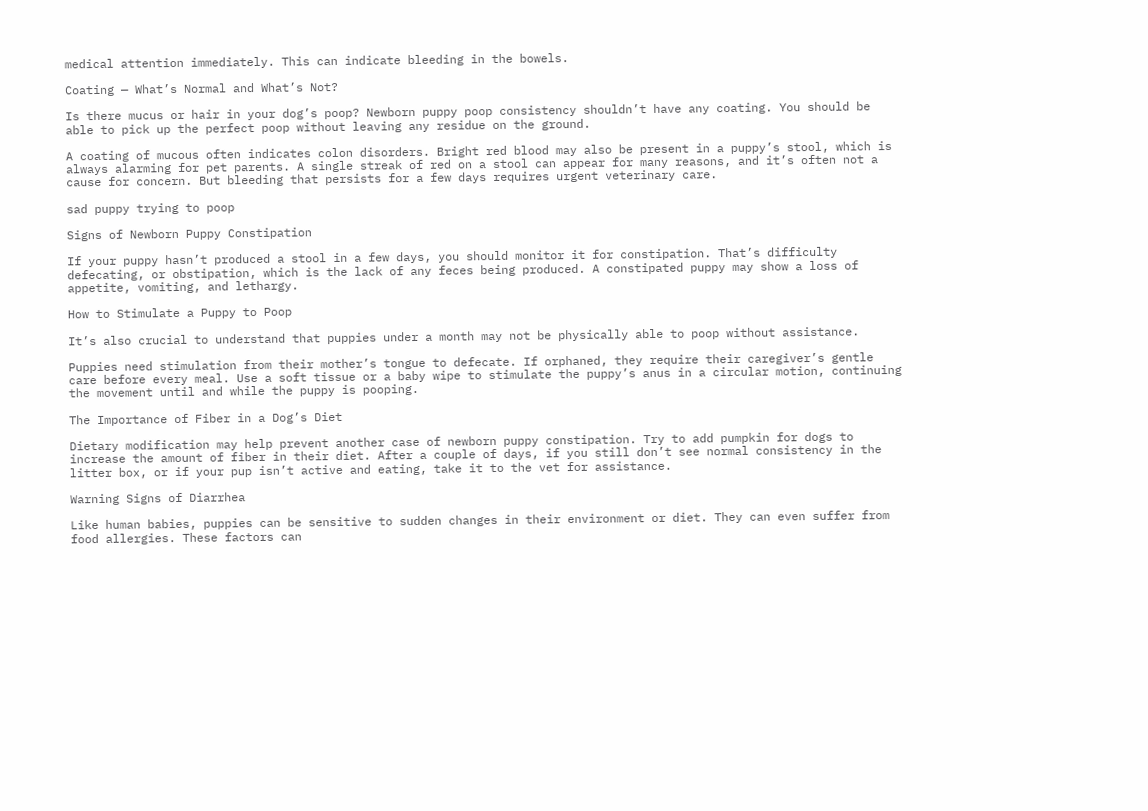medical attention immediately. This can indicate bleeding in the bowels.

Coating — What’s Normal and What’s Not?

Is there mucus or hair in your dog’s poop? Newborn puppy poop consistency shouldn’t have any coating. You should be able to pick up the perfect poop without leaving any residue on the ground.

A coating of mucous often indicates colon disorders. Bright red blood may also be present in a puppy’s stool, which is always alarming for pet parents. A single streak of red on a stool can appear for many reasons, and it’s often not a cause for concern. But bleeding that persists for a few days requires urgent veterinary care.

sad puppy trying to poop

Signs of Newborn Puppy Constipation

If your puppy hasn’t produced a stool in a few days, you should monitor it for constipation. That’s difficulty defecating, or obstipation, which is the lack of any feces being produced. A constipated puppy may show a loss of appetite, vomiting, and lethargy.

How to Stimulate a Puppy to Poop

It’s also crucial to understand that puppies under a month may not be physically able to poop without assistance.

Puppies need stimulation from their mother’s tongue to defecate. If orphaned, they require their caregiver’s gentle care before every meal. Use a soft tissue or a baby wipe to stimulate the puppy’s anus in a circular motion, continuing the movement until and while the puppy is pooping.

The Importance of Fiber in a Dog’s Diet

Dietary modification may help prevent another case of newborn puppy constipation. Try to add pumpkin for dogs to increase the amount of fiber in their diet. After a couple of days, if you still don’t see normal consistency in the litter box, or if your pup isn’t active and eating, take it to the vet for assistance.

Warning Signs of Diarrhea

Like human babies, puppies can be sensitive to sudden changes in their environment or diet. They can even suffer from food allergies. These factors can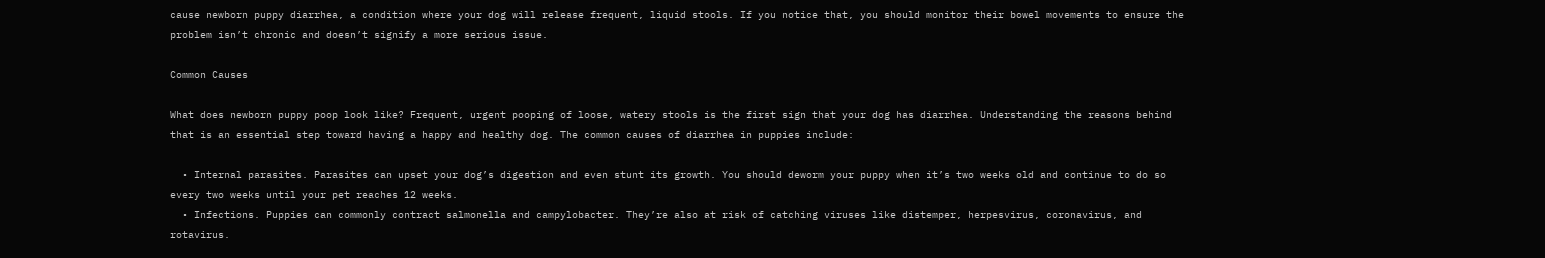cause newborn puppy diarrhea, a condition where your dog will release frequent, liquid stools. If you notice that, you should monitor their bowel movements to ensure the problem isn’t chronic and doesn’t signify a more serious issue.

Common Causes

What does newborn puppy poop look like? Frequent, urgent pooping of loose, watery stools is the first sign that your dog has diarrhea. Understanding the reasons behind that is an essential step toward having a happy and healthy dog. The common causes of diarrhea in puppies include:

  • Internal parasites. Parasites can upset your dog’s digestion and even stunt its growth. You should deworm your puppy when it’s two weeks old and continue to do so every two weeks until your pet reaches 12 weeks.
  • Infections. Puppies can commonly contract salmonella and campylobacter. They’re also at risk of catching viruses like distemper, herpesvirus, coronavirus, and rotavirus.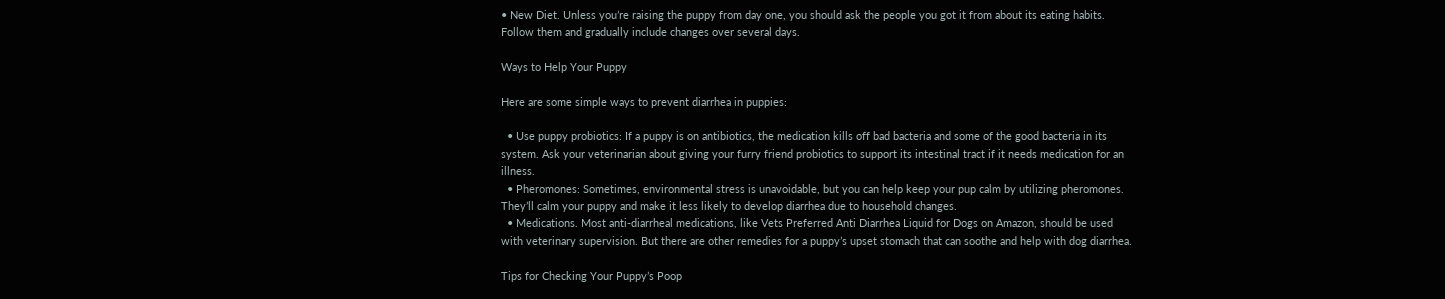• New Diet. Unless you’re raising the puppy from day one, you should ask the people you got it from about its eating habits. Follow them and gradually include changes over several days.

Ways to Help Your Puppy

Here are some simple ways to prevent diarrhea in puppies:

  • Use puppy probiotics: If a puppy is on antibiotics, the medication kills off bad bacteria and some of the good bacteria in its system. Ask your veterinarian about giving your furry friend probiotics to support its intestinal tract if it needs medication for an illness.
  • Pheromones: Sometimes, environmental stress is unavoidable, but you can help keep your pup calm by utilizing pheromones. They’ll calm your puppy and make it less likely to develop diarrhea due to household changes.
  • Medications. Most anti-diarrheal medications, like Vets Preferred Anti Diarrhea Liquid for Dogs on Amazon, should be used with veterinary supervision. But there are other remedies for a puppy’s upset stomach that can soothe and help with dog diarrhea.

Tips for Checking Your Puppy’s Poop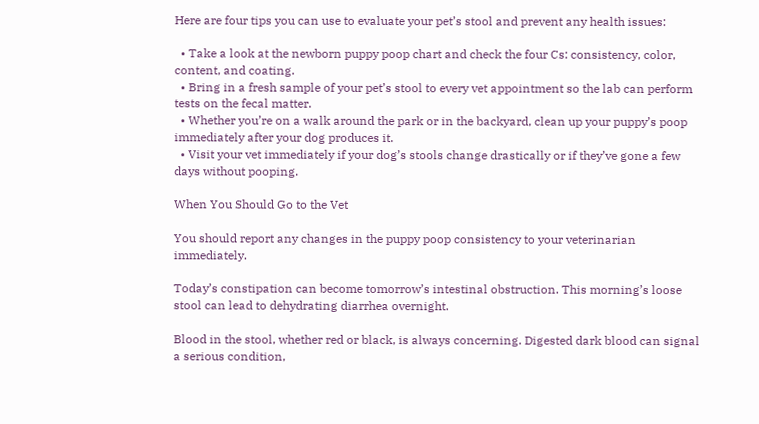Here are four tips you can use to evaluate your pet’s stool and prevent any health issues:

  • Take a look at the newborn puppy poop chart and check the four Cs: consistency, color, content, and coating.
  • Bring in a fresh sample of your pet’s stool to every vet appointment so the lab can perform tests on the fecal matter.
  • Whether you’re on a walk around the park or in the backyard, clean up your puppy’s poop immediately after your dog produces it.
  • Visit your vet immediately if your dog’s stools change drastically or if they’ve gone a few days without pooping.

When You Should Go to the Vet

You should report any changes in the puppy poop consistency to your veterinarian immediately.

Today’s constipation can become tomorrow’s intestinal obstruction. This morning’s loose stool can lead to dehydrating diarrhea overnight.

Blood in the stool, whether red or black, is always concerning. Digested dark blood can signal a serious condition,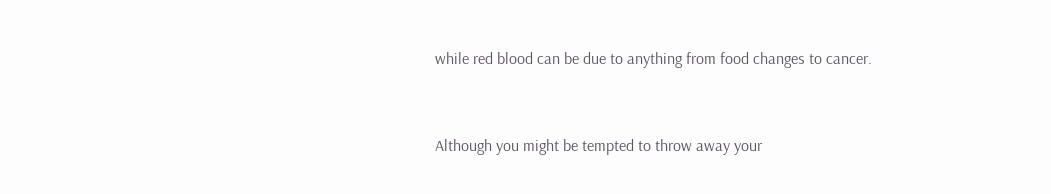while red blood can be due to anything from food changes to cancer.


Although you might be tempted to throw away your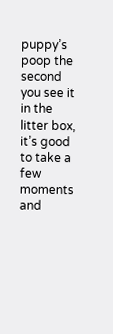puppy’s poop the second you see it in the litter box, it’s good to take a few moments and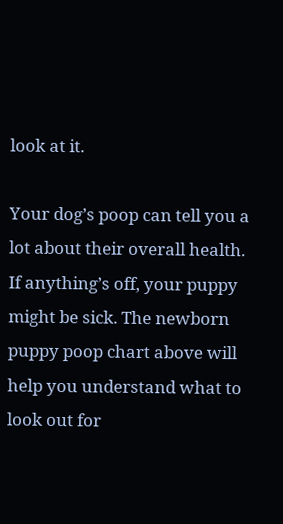look at it.

Your dog’s poop can tell you a lot about their overall health. If anything’s off, your puppy might be sick. The newborn puppy poop chart above will help you understand what to look out for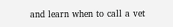and learn when to call a vet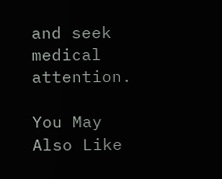and seek medical attention.

You May Also Like